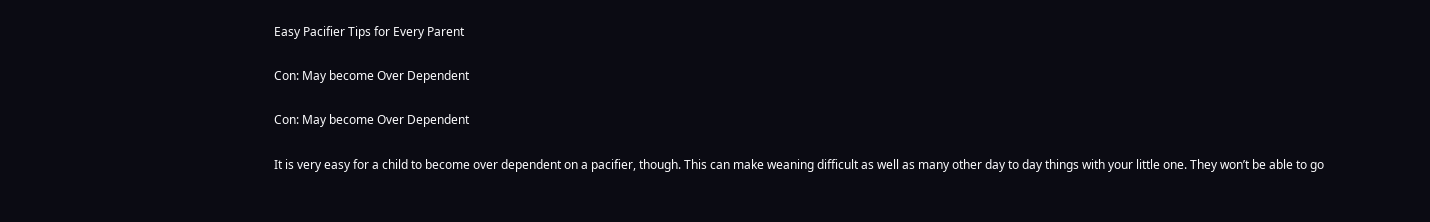Easy Pacifier Tips for Every Parent

Con: May become Over Dependent

Con: May become Over Dependent

It is very easy for a child to become over dependent on a pacifier, though. This can make weaning difficult as well as many other day to day things with your little one. They won’t be able to go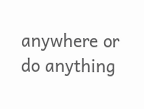anywhere or do anything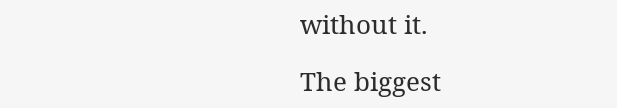without it.

The biggest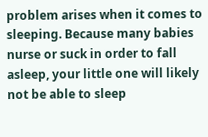problem arises when it comes to sleeping. Because many babies nurse or suck in order to fall asleep, your little one will likely not be able to sleep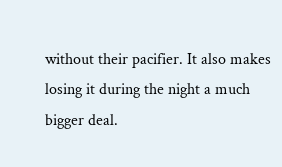without their pacifier. It also makes losing it during the night a much bigger deal.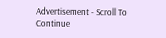Advertisement - Scroll To Continue